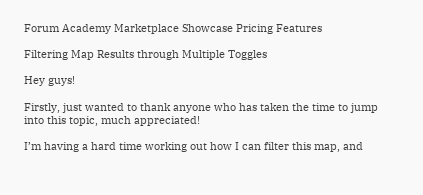Forum Academy Marketplace Showcase Pricing Features

Filtering Map Results through Multiple Toggles

Hey guys!

Firstly, just wanted to thank anyone who has taken the time to jump into this topic, much appreciated!

I’m having a hard time working out how I can filter this map, and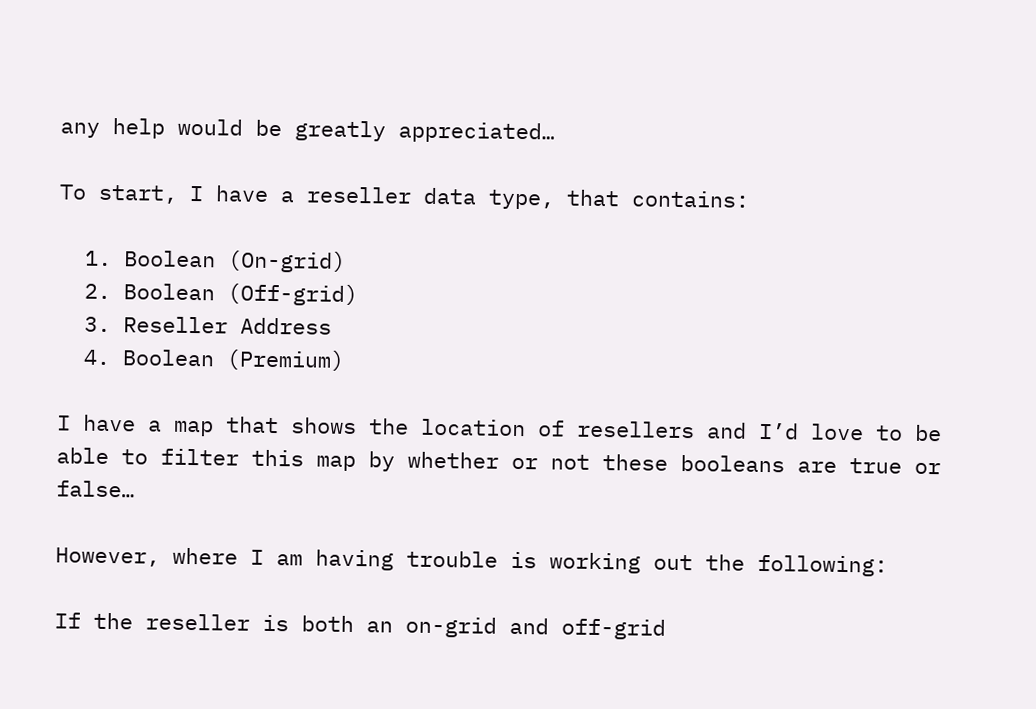any help would be greatly appreciated…

To start, I have a reseller data type, that contains:

  1. Boolean (On-grid)
  2. Boolean (Off-grid)
  3. Reseller Address
  4. Boolean (Premium)

I have a map that shows the location of resellers and I’d love to be able to filter this map by whether or not these booleans are true or false…

However, where I am having trouble is working out the following:

If the reseller is both an on-grid and off-grid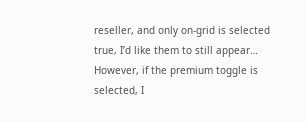reseller, and only on-grid is selected true, I’d like them to still appear… However, if the premium toggle is selected, I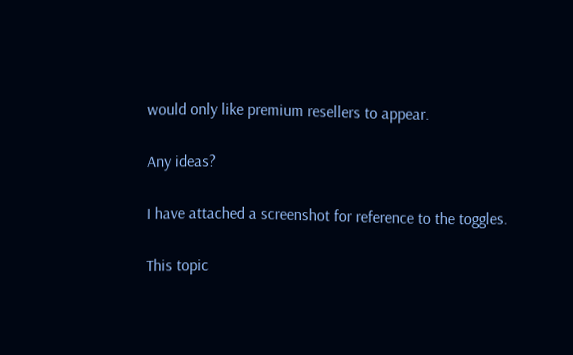would only like premium resellers to appear.

Any ideas?

I have attached a screenshot for reference to the toggles.

This topic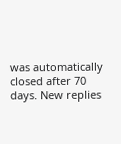was automatically closed after 70 days. New replies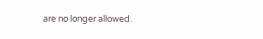are no longer allowed.